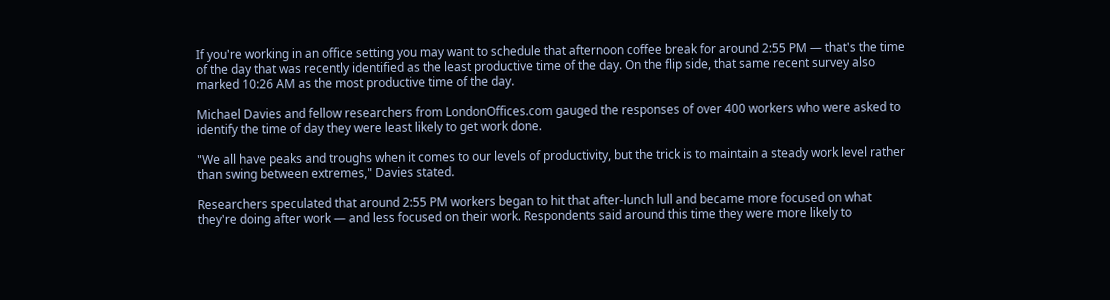If you're working in an office setting you may want to schedule that afternoon coffee break for around 2:55 PM — that's the time of the day that was recently identified as the least productive time of the day. On the flip side, that same recent survey also marked 10:26 AM as the most productive time of the day.

Michael Davies and fellow researchers from LondonOffices.com gauged the responses of over 400 workers who were asked to identify the time of day they were least likely to get work done.

"We all have peaks and troughs when it comes to our levels of productivity, but the trick is to maintain a steady work level rather than swing between extremes," Davies stated.

Researchers speculated that around 2:55 PM workers began to hit that after-lunch lull and became more focused on what they're doing after work — and less focused on their work. Respondents said around this time they were more likely to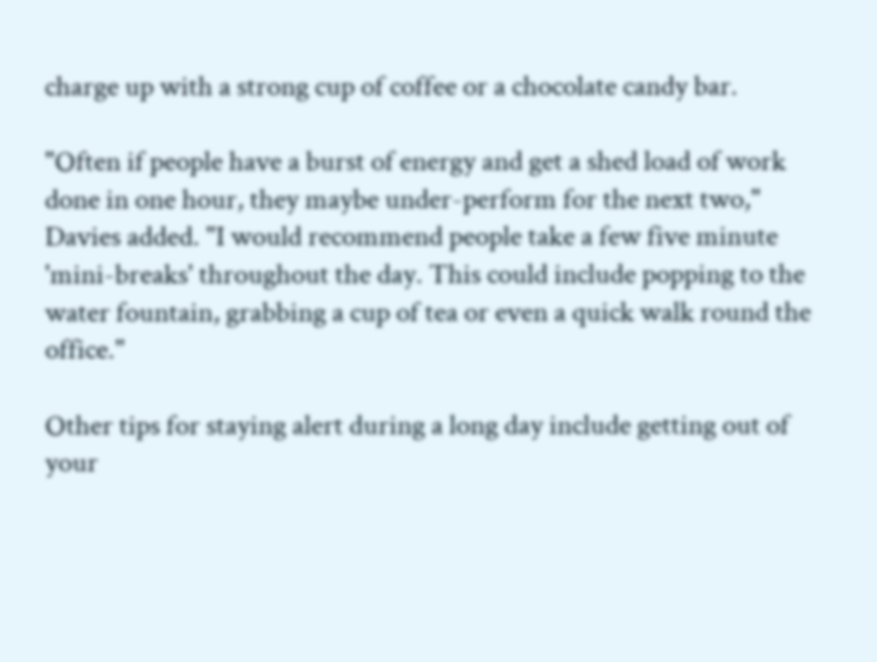charge up with a strong cup of coffee or a chocolate candy bar.

"Often if people have a burst of energy and get a shed load of work done in one hour, they maybe under-perform for the next two," Davies added. "I would recommend people take a few five minute 'mini-breaks' throughout the day. This could include popping to the water fountain, grabbing a cup of tea or even a quick walk round the office."

Other tips for staying alert during a long day include getting out of your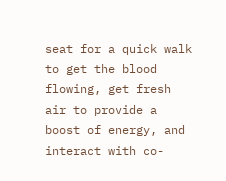seat for a quick walk to get the blood flowing, get fresh air to provide a boost of energy, and interact with co-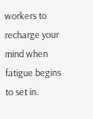workers to recharge your mind when fatigue begins to set in.